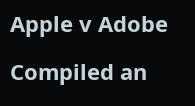Apple v Adobe

Compiled an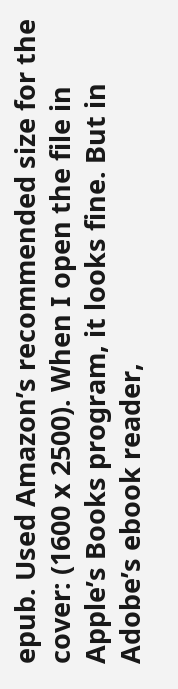epub. Used Amazon’s recommended size for the cover: (1600 x 2500). When I open the file in Apple’s Books program, it looks fine. But in Adobe’s ebook reader,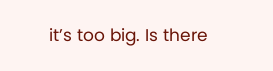it’s too big. Is there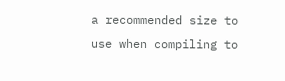a recommended size to use when compiling to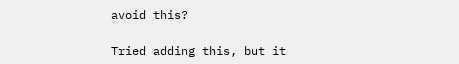avoid this?

Tried adding this, but it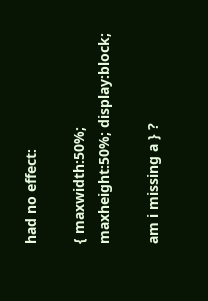had no effect:

{ maxwidth:50%;
maxheight:50%; display:block;

am i missing a } ?